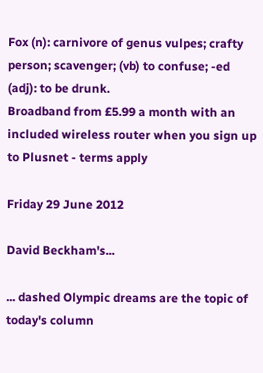Fox (n): carnivore of genus vulpes; crafty person; scavenger; (vb) to confuse; -ed (adj): to be drunk.
Broadband from £5.99 a month with an included wireless router when you sign up to Plusnet - terms apply

Friday 29 June 2012

David Beckham's...

... dashed Olympic dreams are the topic of today's column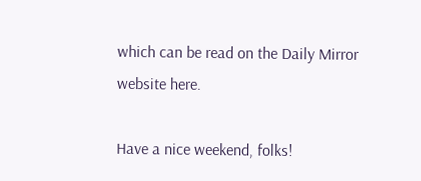which can be read on the Daily Mirror website here.

Have a nice weekend, folks!